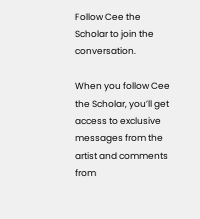Follow Cee the Scholar to join the conversation.

When you follow Cee the Scholar, you’ll get access to exclusive messages from the artist and comments from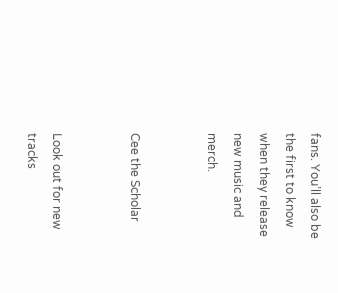fans. You’ll also be the first to know when they release new music and merch.


Cee the Scholar


Look out for new tracks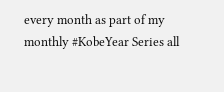every month as part of my monthly #KobeYear Series all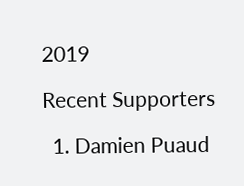2019

Recent Supporters

  1. Damien Puaud